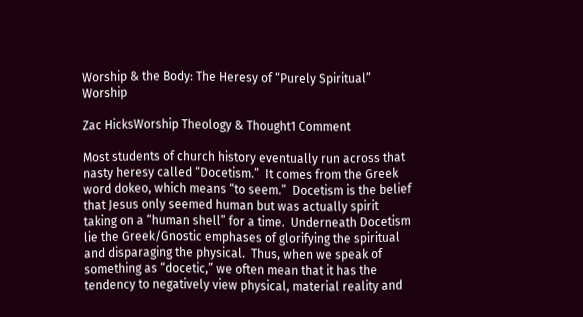Worship & the Body: The Heresy of “Purely Spiritual” Worship

Zac HicksWorship Theology & Thought1 Comment

Most students of church history eventually run across that nasty heresy called “Docetism.”  It comes from the Greek word dokeo, which means “to seem.”  Docetism is the belief that Jesus only seemed human but was actually spirit taking on a “human shell” for a time.  Underneath Docetism lie the Greek/Gnostic emphases of glorifying the spiritual and disparaging the physical.  Thus, when we speak of something as “docetic,” we often mean that it has the tendency to negatively view physical, material reality and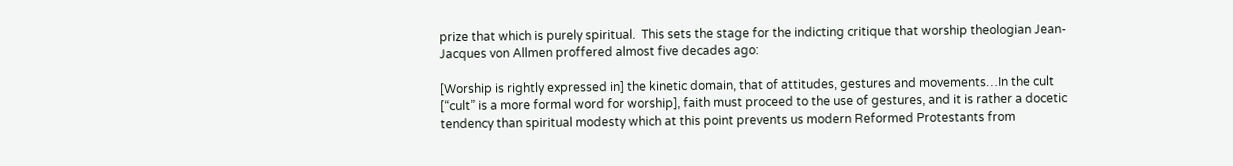prize that which is purely spiritual.  This sets the stage for the indicting critique that worship theologian Jean-Jacques von Allmen proffered almost five decades ago:

[Worship is rightly expressed in] the kinetic domain, that of attitudes, gestures and movements…In the cult [“cult” is a more formal word for worship], faith must proceed to the use of gestures, and it is rather a docetic tendency than spiritual modesty which at this point prevents us modern Reformed Protestants from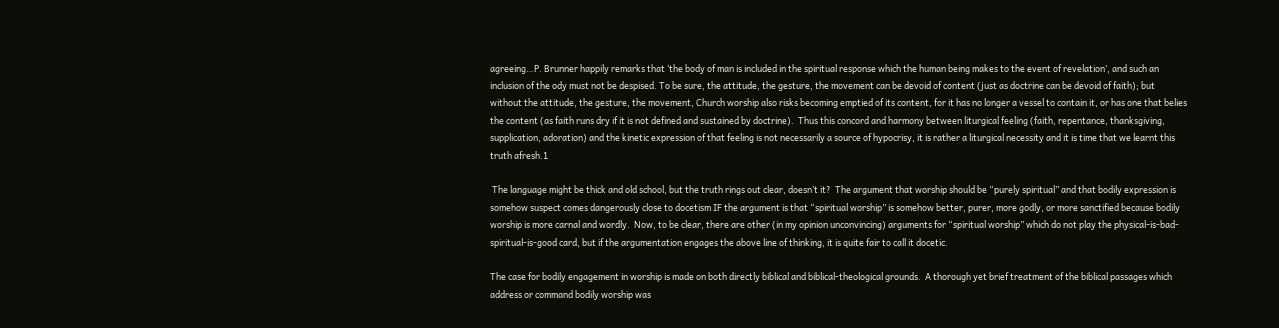agreeing…P. Brunner happily remarks that ‘the body of man is included in the spiritual response which the human being makes to the event of revelation’, and such an inclusion of the ody must not be despised. To be sure, the attitude, the gesture, the movement can be devoid of content (just as doctrine can be devoid of faith); but without the attitude, the gesture, the movement, Church worship also risks becoming emptied of its content, for it has no longer a vessel to contain it, or has one that belies the content (as faith runs dry if it is not defined and sustained by doctrine).  Thus this concord and harmony between liturgical feeling (faith, repentance, thanksgiving, supplication, adoration) and the kinetic expression of that feeling is not necessarily a source of hypocrisy, it is rather a liturgical necessity and it is time that we learnt this truth afresh.1

 The language might be thick and old school, but the truth rings out clear, doesn’t it?  The argument that worship should be “purely spiritual” and that bodily expression is somehow suspect comes dangerously close to docetism IF the argument is that “spiritual worship” is somehow better, purer, more godly, or more sanctified because bodily worship is more carnal and wordly.  Now, to be clear, there are other (in my opinion unconvincing) arguments for “spiritual worship” which do not play the physical-is-bad-spiritual-is-good card, but if the argumentation engages the above line of thinking, it is quite fair to call it docetic.

The case for bodily engagement in worship is made on both directly biblical and biblical-theological grounds.  A thorough yet brief treatment of the biblical passages which address or command bodily worship was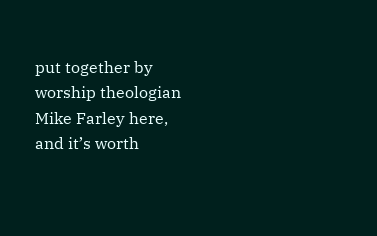put together by worship theologian Mike Farley here, and it’s worth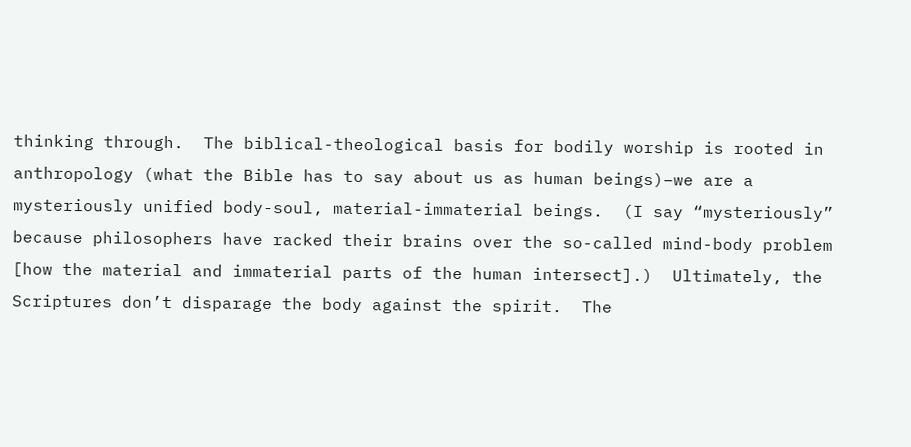thinking through.  The biblical-theological basis for bodily worship is rooted in anthropology (what the Bible has to say about us as human beings)–we are a mysteriously unified body-soul, material-immaterial beings.  (I say “mysteriously” because philosophers have racked their brains over the so-called mind-body problem [how the material and immaterial parts of the human intersect].)  Ultimately, the Scriptures don’t disparage the body against the spirit.  The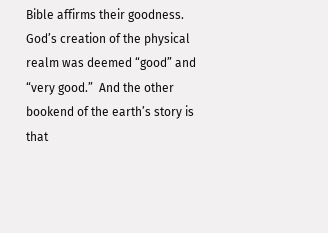Bible affirms their goodness.  God’s creation of the physical realm was deemed “good” and “very good.”  And the other bookend of the earth’s story is that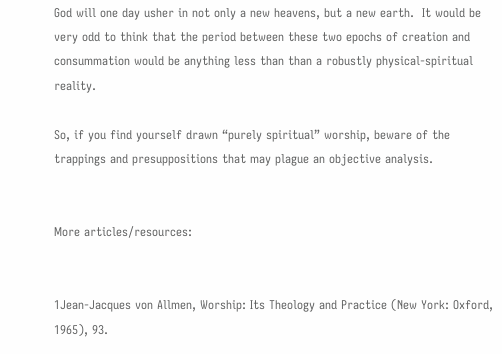God will one day usher in not only a new heavens, but a new earth.  It would be very odd to think that the period between these two epochs of creation and consummation would be anything less than than a robustly physical-spiritual reality.

So, if you find yourself drawn “purely spiritual” worship, beware of the trappings and presuppositions that may plague an objective analysis.


More articles/resources:


1Jean-Jacques von Allmen, Worship: Its Theology and Practice (New York: Oxford, 1965), 93.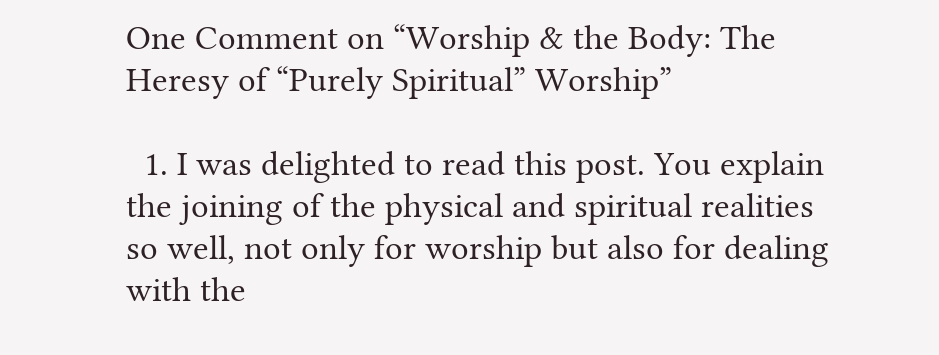One Comment on “Worship & the Body: The Heresy of “Purely Spiritual” Worship”

  1. I was delighted to read this post. You explain the joining of the physical and spiritual realities so well, not only for worship but also for dealing with the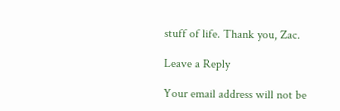stuff of life. Thank you, Zac.

Leave a Reply

Your email address will not be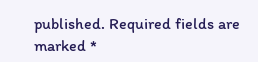published. Required fields are marked *